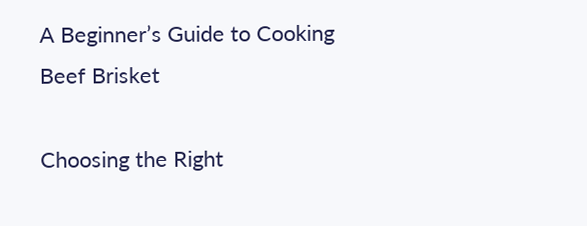A Beginner’s Guide to Cooking Beef Brisket

Choosing the Right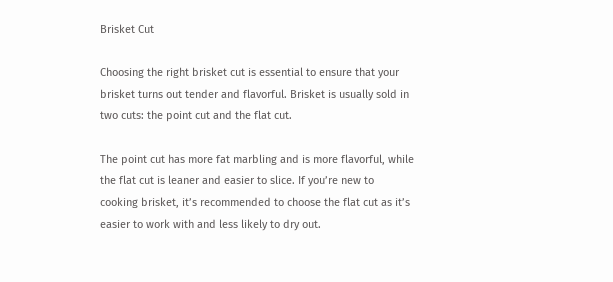Brisket Cut

Choosing the right brisket cut is essential to ensure that your brisket turns out tender and flavorful. Brisket is usually sold in two cuts: the point cut and the flat cut.

The point cut has more fat marbling and is more flavorful, while the flat cut is leaner and easier to slice. If you’re new to cooking brisket, it’s recommended to choose the flat cut as it’s easier to work with and less likely to dry out.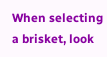When selecting a brisket, look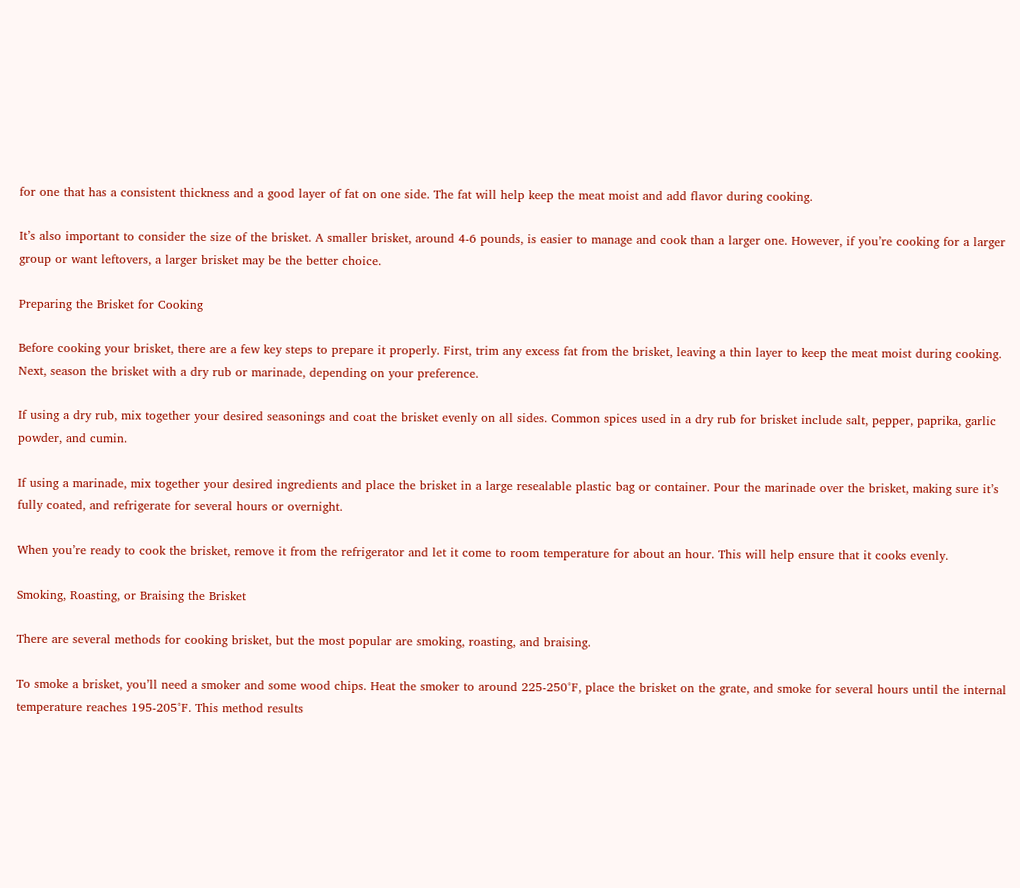for one that has a consistent thickness and a good layer of fat on one side. The fat will help keep the meat moist and add flavor during cooking.

It’s also important to consider the size of the brisket. A smaller brisket, around 4-6 pounds, is easier to manage and cook than a larger one. However, if you’re cooking for a larger group or want leftovers, a larger brisket may be the better choice.

Preparing the Brisket for Cooking

Before cooking your brisket, there are a few key steps to prepare it properly. First, trim any excess fat from the brisket, leaving a thin layer to keep the meat moist during cooking. Next, season the brisket with a dry rub or marinade, depending on your preference.

If using a dry rub, mix together your desired seasonings and coat the brisket evenly on all sides. Common spices used in a dry rub for brisket include salt, pepper, paprika, garlic powder, and cumin.

If using a marinade, mix together your desired ingredients and place the brisket in a large resealable plastic bag or container. Pour the marinade over the brisket, making sure it’s fully coated, and refrigerate for several hours or overnight.

When you’re ready to cook the brisket, remove it from the refrigerator and let it come to room temperature for about an hour. This will help ensure that it cooks evenly.

Smoking, Roasting, or Braising the Brisket

There are several methods for cooking brisket, but the most popular are smoking, roasting, and braising.

To smoke a brisket, you’ll need a smoker and some wood chips. Heat the smoker to around 225-250°F, place the brisket on the grate, and smoke for several hours until the internal temperature reaches 195-205°F. This method results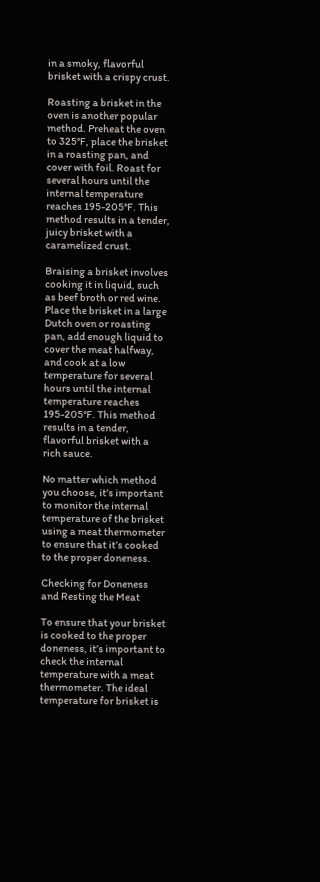in a smoky, flavorful brisket with a crispy crust.

Roasting a brisket in the oven is another popular method. Preheat the oven to 325°F, place the brisket in a roasting pan, and cover with foil. Roast for several hours until the internal temperature reaches 195-205°F. This method results in a tender, juicy brisket with a caramelized crust.

Braising a brisket involves cooking it in liquid, such as beef broth or red wine. Place the brisket in a large Dutch oven or roasting pan, add enough liquid to cover the meat halfway, and cook at a low temperature for several hours until the internal temperature reaches 195-205°F. This method results in a tender, flavorful brisket with a rich sauce.

No matter which method you choose, it’s important to monitor the internal temperature of the brisket using a meat thermometer to ensure that it’s cooked to the proper doneness.

Checking for Doneness and Resting the Meat

To ensure that your brisket is cooked to the proper doneness, it’s important to check the internal temperature with a meat thermometer. The ideal temperature for brisket is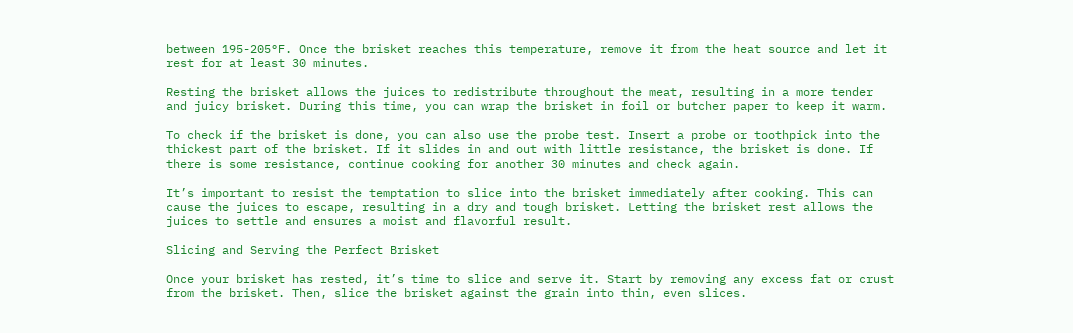between 195-205°F. Once the brisket reaches this temperature, remove it from the heat source and let it rest for at least 30 minutes.

Resting the brisket allows the juices to redistribute throughout the meat, resulting in a more tender and juicy brisket. During this time, you can wrap the brisket in foil or butcher paper to keep it warm.

To check if the brisket is done, you can also use the probe test. Insert a probe or toothpick into the thickest part of the brisket. If it slides in and out with little resistance, the brisket is done. If there is some resistance, continue cooking for another 30 minutes and check again.

It’s important to resist the temptation to slice into the brisket immediately after cooking. This can cause the juices to escape, resulting in a dry and tough brisket. Letting the brisket rest allows the juices to settle and ensures a moist and flavorful result.

Slicing and Serving the Perfect Brisket

Once your brisket has rested, it’s time to slice and serve it. Start by removing any excess fat or crust from the brisket. Then, slice the brisket against the grain into thin, even slices.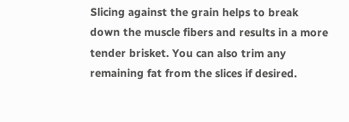Slicing against the grain helps to break down the muscle fibers and results in a more tender brisket. You can also trim any remaining fat from the slices if desired.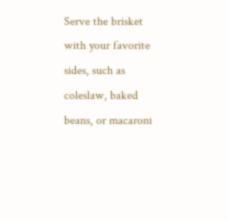Serve the brisket with your favorite sides, such as coleslaw, baked beans, or macaroni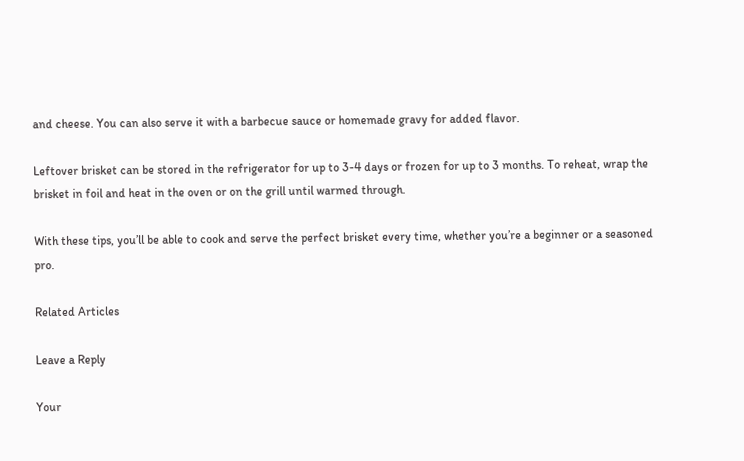and cheese. You can also serve it with a barbecue sauce or homemade gravy for added flavor.

Leftover brisket can be stored in the refrigerator for up to 3-4 days or frozen for up to 3 months. To reheat, wrap the brisket in foil and heat in the oven or on the grill until warmed through.

With these tips, you’ll be able to cook and serve the perfect brisket every time, whether you’re a beginner or a seasoned pro.

Related Articles

Leave a Reply

Your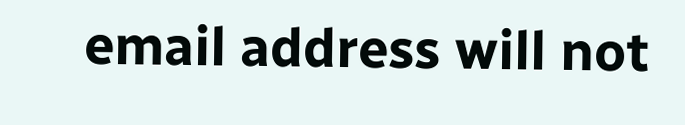email address will not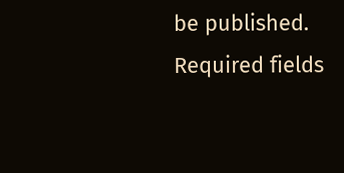be published. Required fields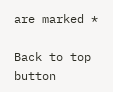are marked *

Back to top button